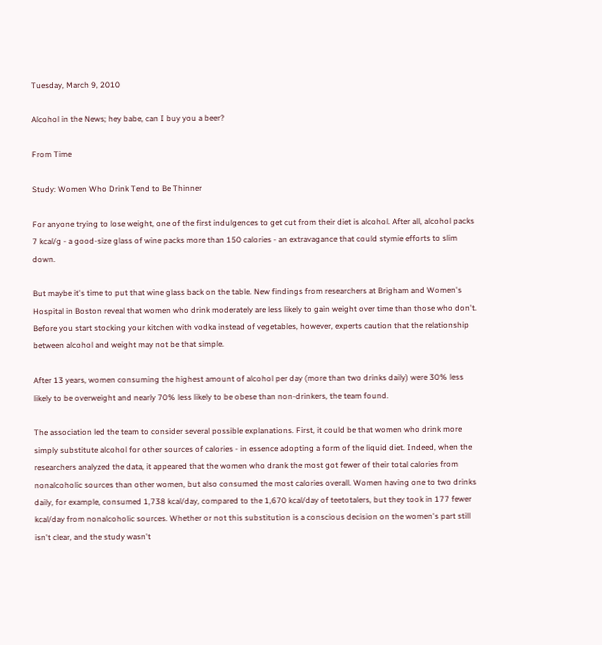Tuesday, March 9, 2010

Alcohol in the News; hey babe, can I buy you a beer?

From Time

Study: Women Who Drink Tend to Be Thinner

For anyone trying to lose weight, one of the first indulgences to get cut from their diet is alcohol. After all, alcohol packs 7 kcal/g - a good-size glass of wine packs more than 150 calories - an extravagance that could stymie efforts to slim down.

But maybe it's time to put that wine glass back on the table. New findings from researchers at Brigham and Women's Hospital in Boston reveal that women who drink moderately are less likely to gain weight over time than those who don't. Before you start stocking your kitchen with vodka instead of vegetables, however, experts caution that the relationship between alcohol and weight may not be that simple.

After 13 years, women consuming the highest amount of alcohol per day (more than two drinks daily) were 30% less likely to be overweight and nearly 70% less likely to be obese than non-drinkers, the team found.

The association led the team to consider several possible explanations. First, it could be that women who drink more simply substitute alcohol for other sources of calories - in essence adopting a form of the liquid diet. Indeed, when the researchers analyzed the data, it appeared that the women who drank the most got fewer of their total calories from nonalcoholic sources than other women, but also consumed the most calories overall. Women having one to two drinks daily, for example, consumed 1,738 kcal/day, compared to the 1,670 kcal/day of teetotalers, but they took in 177 fewer kcal/day from nonalcoholic sources. Whether or not this substitution is a conscious decision on the women's part still isn't clear, and the study wasn't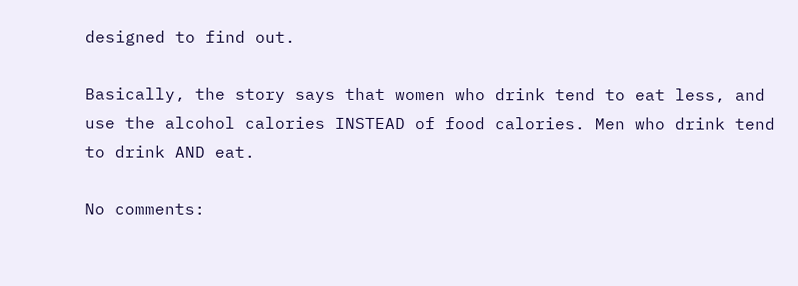designed to find out.

Basically, the story says that women who drink tend to eat less, and use the alcohol calories INSTEAD of food calories. Men who drink tend to drink AND eat.

No comments: